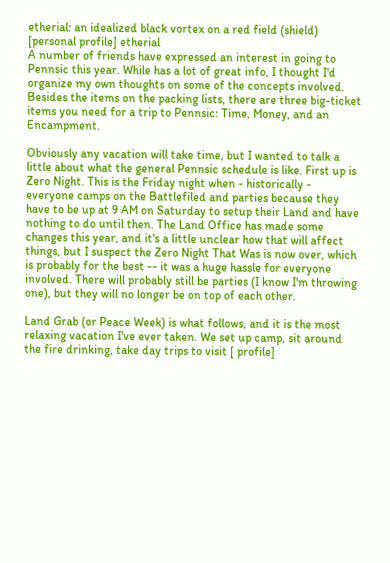etherial: an idealized black vortex on a red field (shield)
[personal profile] etherial
A number of friends have expressed an interest in going to Pennsic this year. While has a lot of great info, I thought I'd organize my own thoughts on some of the concepts involved. Besides the items on the packing lists, there are three big-ticket items you need for a trip to Pennsic: Time, Money, and an Encampment.

Obviously any vacation will take time, but I wanted to talk a little about what the general Pennsic schedule is like. First up is Zero Night. This is the Friday night when - historically - everyone camps on the Battlefiled and parties because they have to be up at 9 AM on Saturday to setup their Land and have nothing to do until then. The Land Office has made some changes this year, and it's a little unclear how that will affect things, but I suspect the Zero Night That Was is now over, which is probably for the best -- it was a huge hassle for everyone involved. There will probably still be parties (I know I'm throwing one), but they will no longer be on top of each other.

Land Grab (or Peace Week) is what follows, and it is the most relaxing vacation I've ever taken. We set up camp, sit around the fire drinking, take day trips to visit [ profile]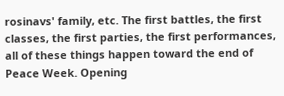rosinavs' family, etc. The first battles, the first classes, the first parties, the first performances, all of these things happen toward the end of Peace Week. Opening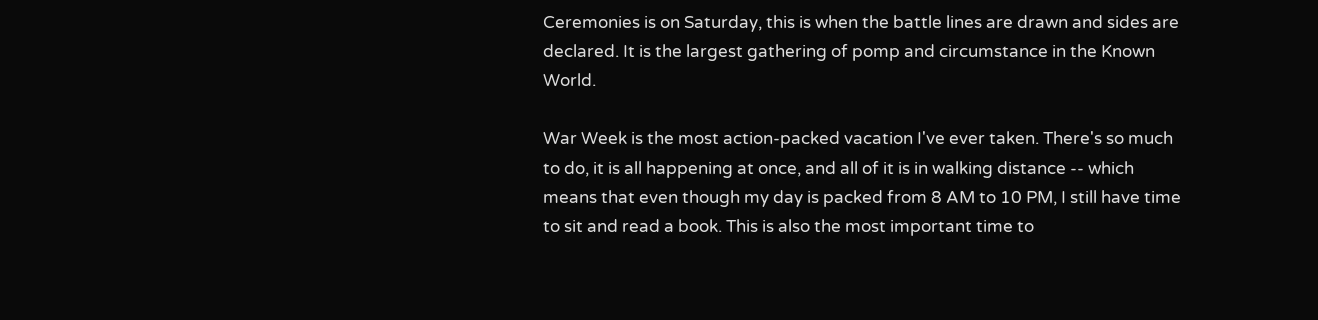Ceremonies is on Saturday, this is when the battle lines are drawn and sides are declared. It is the largest gathering of pomp and circumstance in the Known World.

War Week is the most action-packed vacation I've ever taken. There's so much to do, it is all happening at once, and all of it is in walking distance -- which means that even though my day is packed from 8 AM to 10 PM, I still have time to sit and read a book. This is also the most important time to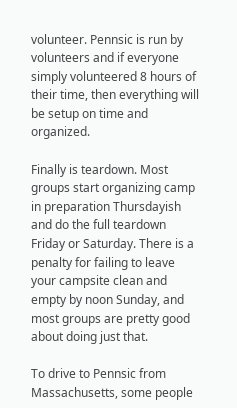volunteer. Pennsic is run by volunteers and if everyone simply volunteered 8 hours of their time, then everything will be setup on time and organized.

Finally is teardown. Most groups start organizing camp in preparation Thursdayish and do the full teardown Friday or Saturday. There is a penalty for failing to leave your campsite clean and empty by noon Sunday, and most groups are pretty good about doing just that.

To drive to Pennsic from Massachusetts, some people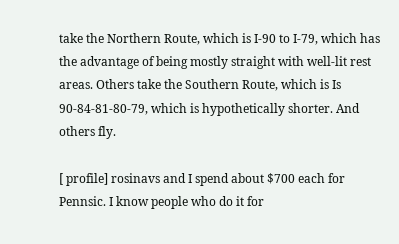take the Northern Route, which is I-90 to I-79, which has the advantage of being mostly straight with well-lit rest areas. Others take the Southern Route, which is Is 90-84-81-80-79, which is hypothetically shorter. And others fly.

[ profile] rosinavs and I spend about $700 each for Pennsic. I know people who do it for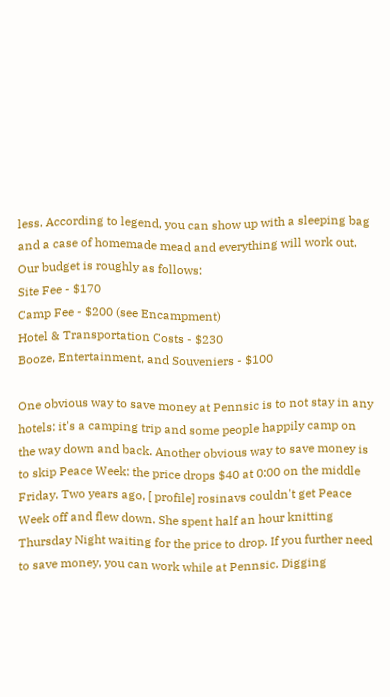less. According to legend, you can show up with a sleeping bag and a case of homemade mead and everything will work out. Our budget is roughly as follows:
Site Fee - $170
Camp Fee - $200 (see Encampment)
Hotel & Transportation Costs - $230
Booze, Entertainment, and Souveniers - $100

One obvious way to save money at Pennsic is to not stay in any hotels: it's a camping trip and some people happily camp on the way down and back. Another obvious way to save money is to skip Peace Week: the price drops $40 at 0:00 on the middle Friday. Two years ago, [ profile] rosinavs couldn't get Peace Week off and flew down. She spent half an hour knitting Thursday Night waiting for the price to drop. If you further need to save money, you can work while at Pennsic. Digging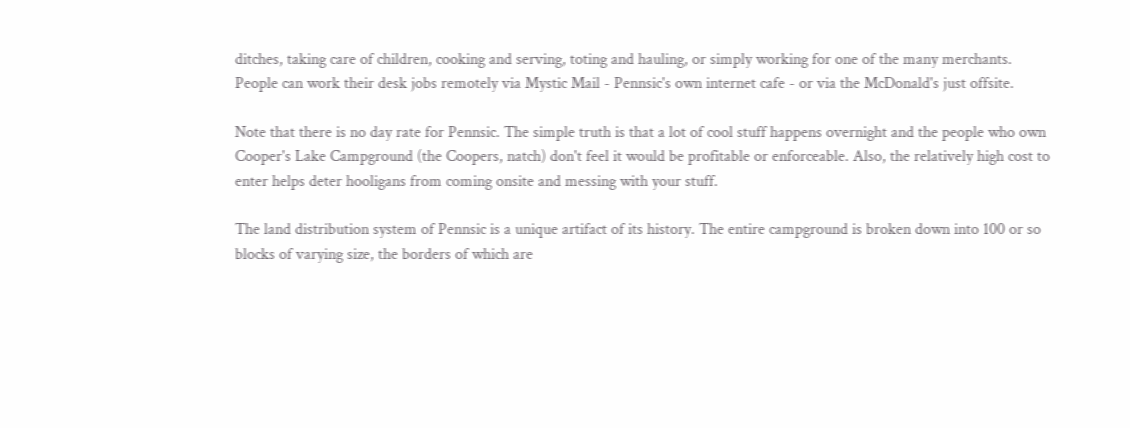ditches, taking care of children, cooking and serving, toting and hauling, or simply working for one of the many merchants. People can work their desk jobs remotely via Mystic Mail - Pennsic's own internet cafe - or via the McDonald's just offsite.

Note that there is no day rate for Pennsic. The simple truth is that a lot of cool stuff happens overnight and the people who own Cooper's Lake Campground (the Coopers, natch) don't feel it would be profitable or enforceable. Also, the relatively high cost to enter helps deter hooligans from coming onsite and messing with your stuff.

The land distribution system of Pennsic is a unique artifact of its history. The entire campground is broken down into 100 or so blocks of varying size, the borders of which are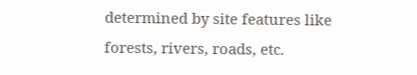determined by site features like forests, rivers, roads, etc.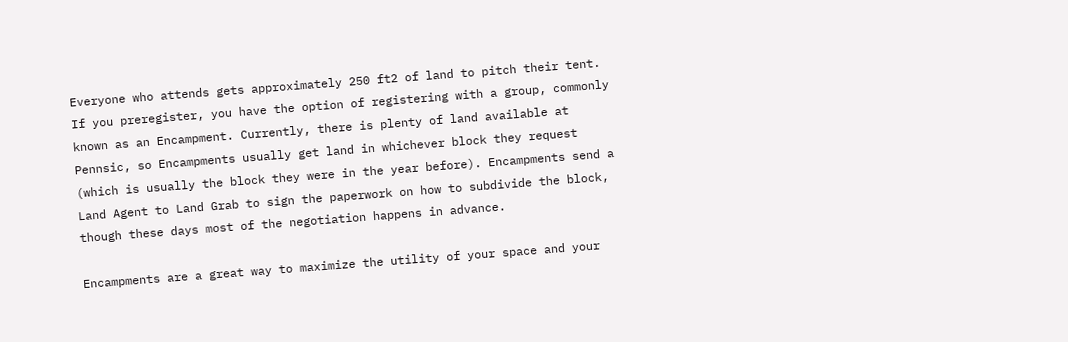Everyone who attends gets approximately 250 ft2 of land to pitch their tent. If you preregister, you have the option of registering with a group, commonly known as an Encampment. Currently, there is plenty of land available at Pennsic, so Encampments usually get land in whichever block they request (which is usually the block they were in the year before). Encampments send a Land Agent to Land Grab to sign the paperwork on how to subdivide the block, though these days most of the negotiation happens in advance.

Encampments are a great way to maximize the utility of your space and your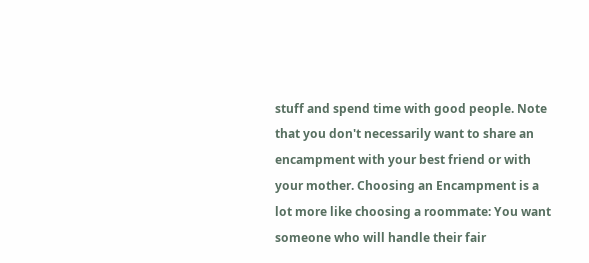stuff and spend time with good people. Note that you don't necessarily want to share an encampment with your best friend or with your mother. Choosing an Encampment is a lot more like choosing a roommate: You want someone who will handle their fair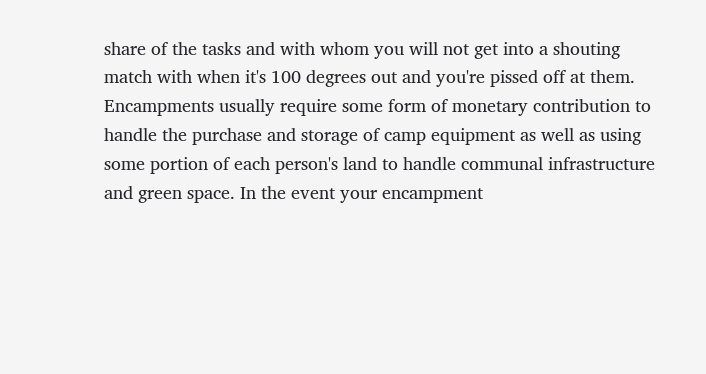share of the tasks and with whom you will not get into a shouting match with when it's 100 degrees out and you're pissed off at them. Encampments usually require some form of monetary contribution to handle the purchase and storage of camp equipment as well as using some portion of each person's land to handle communal infrastructure and green space. In the event your encampment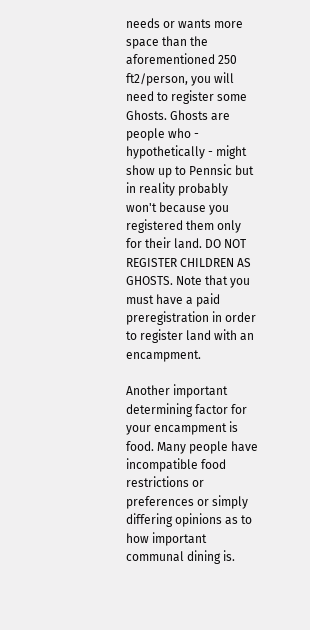needs or wants more space than the aforementioned 250 ft2/person, you will need to register some Ghosts. Ghosts are people who - hypothetically - might show up to Pennsic but in reality probably won't because you registered them only for their land. DO NOT REGISTER CHILDREN AS GHOSTS. Note that you must have a paid preregistration in order to register land with an encampment.

Another important determining factor for your encampment is food. Many people have incompatible food restrictions or preferences or simply differing opinions as to how important communal dining is.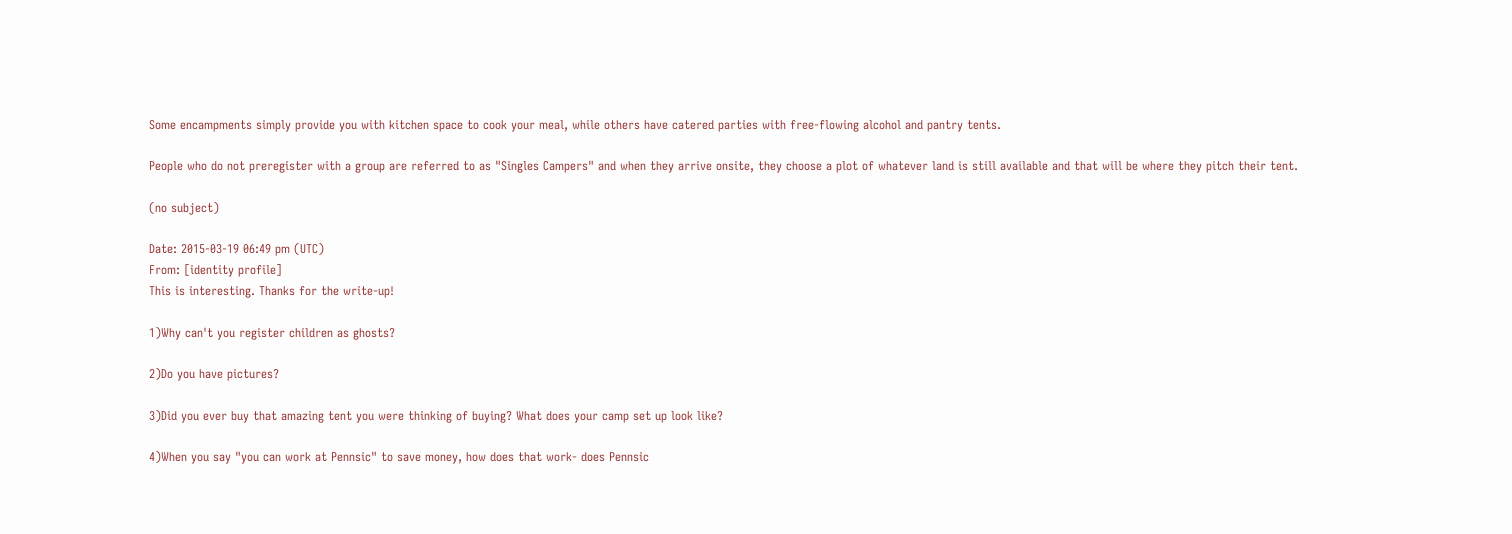Some encampments simply provide you with kitchen space to cook your meal, while others have catered parties with free-flowing alcohol and pantry tents.

People who do not preregister with a group are referred to as "Singles Campers" and when they arrive onsite, they choose a plot of whatever land is still available and that will be where they pitch their tent.

(no subject)

Date: 2015-03-19 06:49 pm (UTC)
From: [identity profile]
This is interesting. Thanks for the write-up!

1)Why can't you register children as ghosts?

2)Do you have pictures?

3)Did you ever buy that amazing tent you were thinking of buying? What does your camp set up look like?

4)When you say "you can work at Pennsic" to save money, how does that work- does Pennsic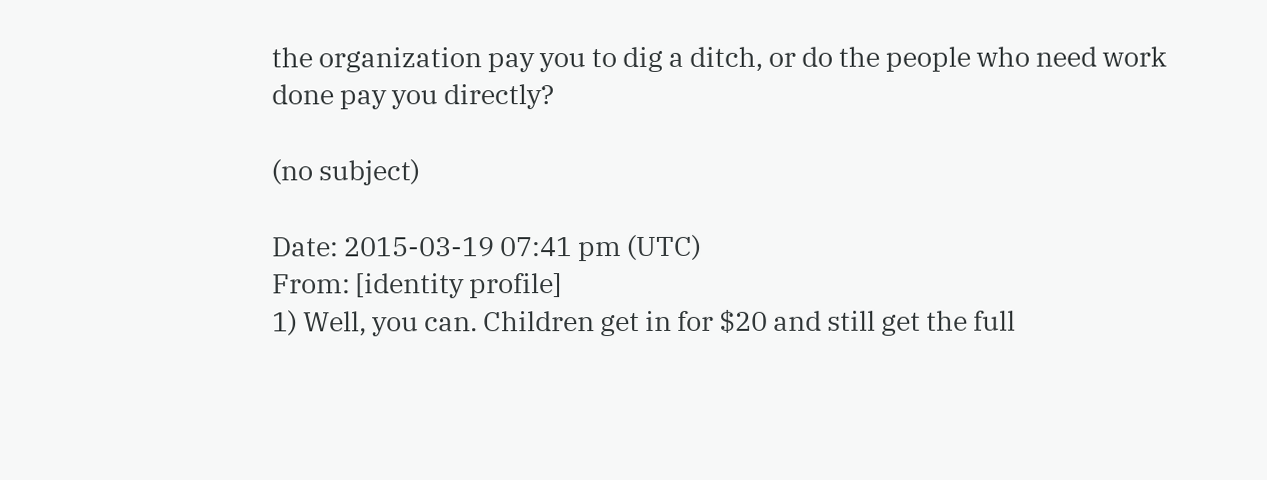the organization pay you to dig a ditch, or do the people who need work done pay you directly?

(no subject)

Date: 2015-03-19 07:41 pm (UTC)
From: [identity profile]
1) Well, you can. Children get in for $20 and still get the full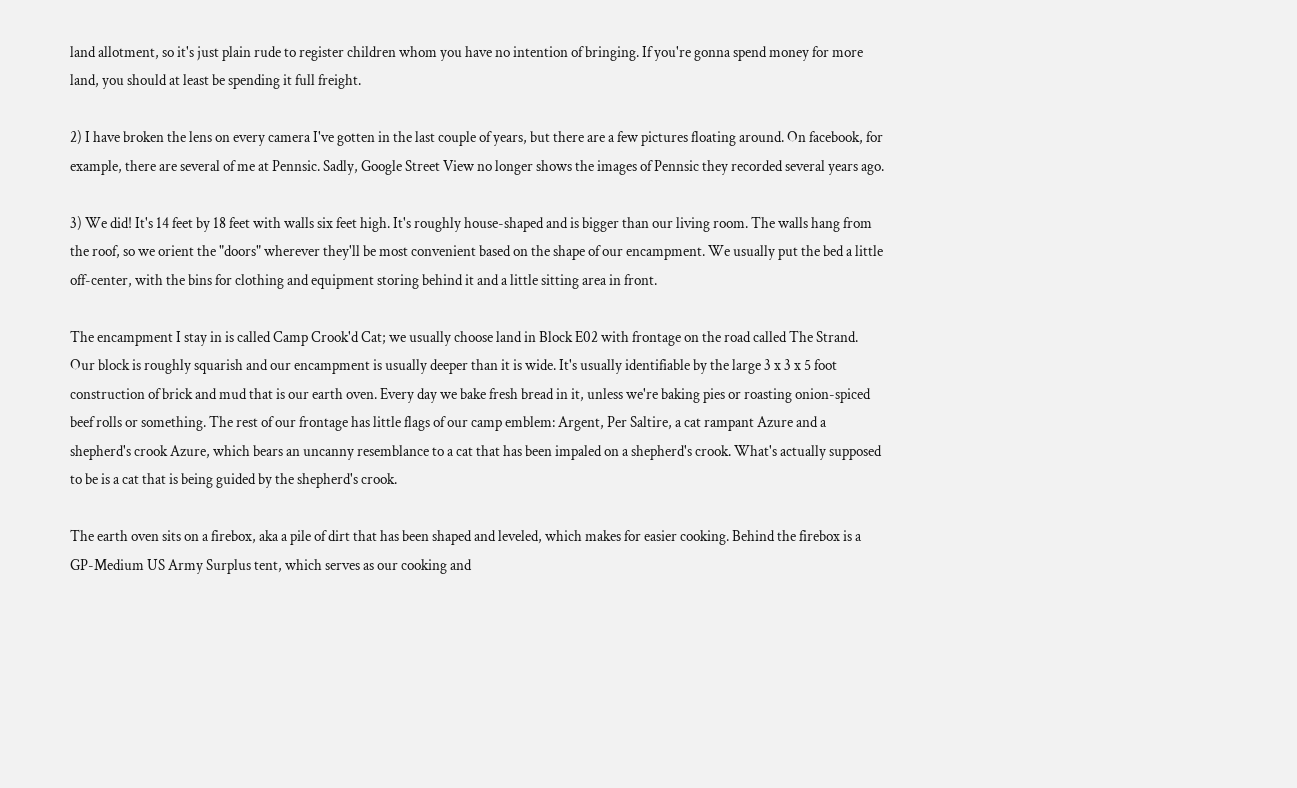land allotment, so it's just plain rude to register children whom you have no intention of bringing. If you're gonna spend money for more land, you should at least be spending it full freight.

2) I have broken the lens on every camera I've gotten in the last couple of years, but there are a few pictures floating around. On facebook, for example, there are several of me at Pennsic. Sadly, Google Street View no longer shows the images of Pennsic they recorded several years ago.

3) We did! It's 14 feet by 18 feet with walls six feet high. It's roughly house-shaped and is bigger than our living room. The walls hang from the roof, so we orient the "doors" wherever they'll be most convenient based on the shape of our encampment. We usually put the bed a little off-center, with the bins for clothing and equipment storing behind it and a little sitting area in front.

The encampment I stay in is called Camp Crook'd Cat; we usually choose land in Block E02 with frontage on the road called The Strand. Our block is roughly squarish and our encampment is usually deeper than it is wide. It's usually identifiable by the large 3 x 3 x 5 foot construction of brick and mud that is our earth oven. Every day we bake fresh bread in it, unless we're baking pies or roasting onion-spiced beef rolls or something. The rest of our frontage has little flags of our camp emblem: Argent, Per Saltire, a cat rampant Azure and a shepherd's crook Azure, which bears an uncanny resemblance to a cat that has been impaled on a shepherd's crook. What's actually supposed to be is a cat that is being guided by the shepherd's crook.

The earth oven sits on a firebox, aka a pile of dirt that has been shaped and leveled, which makes for easier cooking. Behind the firebox is a GP-Medium US Army Surplus tent, which serves as our cooking and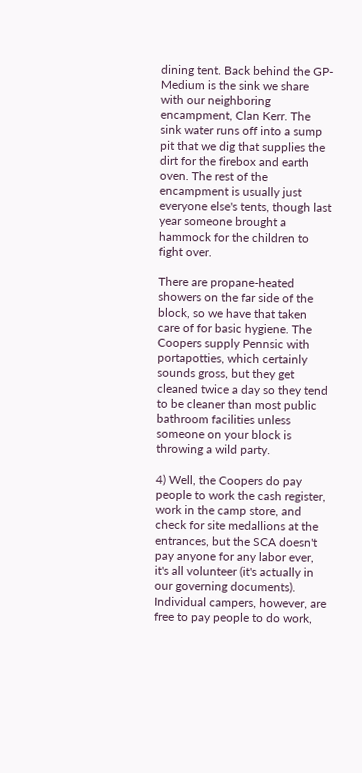dining tent. Back behind the GP-Medium is the sink we share with our neighboring encampment, Clan Kerr. The sink water runs off into a sump pit that we dig that supplies the dirt for the firebox and earth oven. The rest of the encampment is usually just everyone else's tents, though last year someone brought a hammock for the children to fight over.

There are propane-heated showers on the far side of the block, so we have that taken care of for basic hygiene. The Coopers supply Pennsic with portapotties, which certainly sounds gross, but they get cleaned twice a day so they tend to be cleaner than most public bathroom facilities unless someone on your block is throwing a wild party.

4) Well, the Coopers do pay people to work the cash register, work in the camp store, and check for site medallions at the entrances, but the SCA doesn't pay anyone for any labor ever, it's all volunteer (it's actually in our governing documents). Individual campers, however, are free to pay people to do work,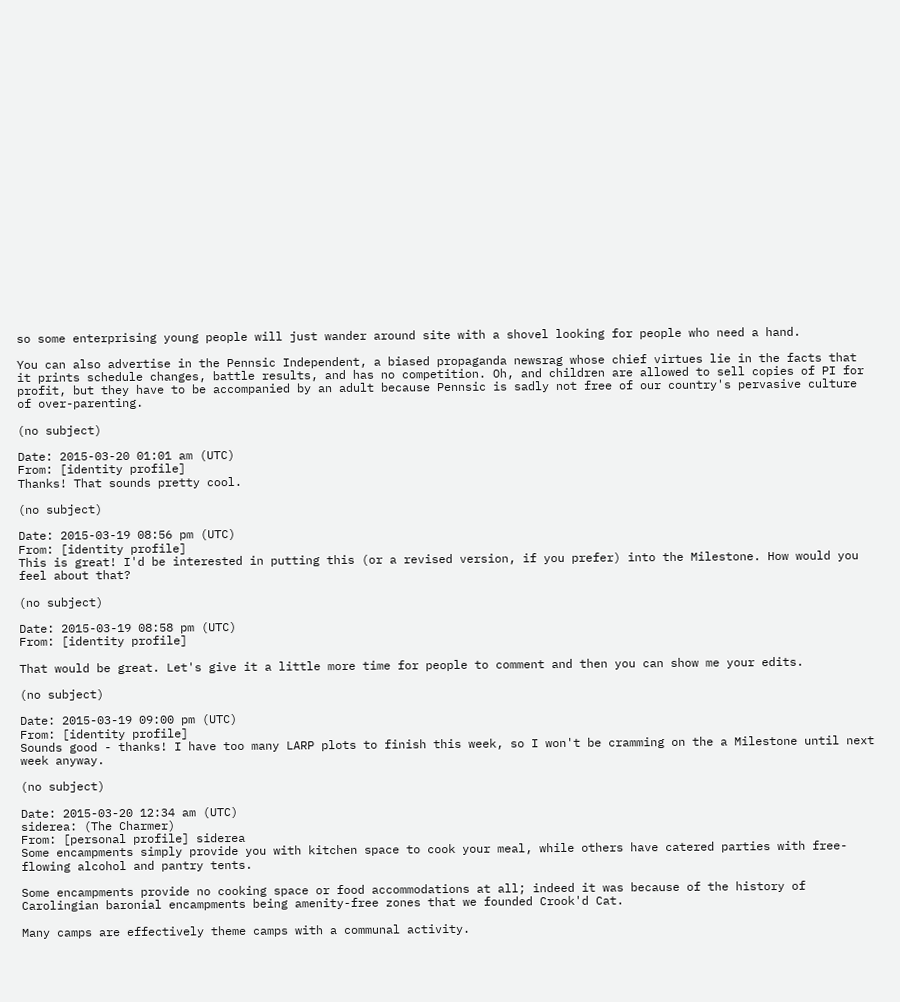so some enterprising young people will just wander around site with a shovel looking for people who need a hand.

You can also advertise in the Pennsic Independent, a biased propaganda newsrag whose chief virtues lie in the facts that it prints schedule changes, battle results, and has no competition. Oh, and children are allowed to sell copies of PI for profit, but they have to be accompanied by an adult because Pennsic is sadly not free of our country's pervasive culture of over-parenting.

(no subject)

Date: 2015-03-20 01:01 am (UTC)
From: [identity profile]
Thanks! That sounds pretty cool.

(no subject)

Date: 2015-03-19 08:56 pm (UTC)
From: [identity profile]
This is great! I'd be interested in putting this (or a revised version, if you prefer) into the Milestone. How would you feel about that?

(no subject)

Date: 2015-03-19 08:58 pm (UTC)
From: [identity profile]

That would be great. Let's give it a little more time for people to comment and then you can show me your edits.

(no subject)

Date: 2015-03-19 09:00 pm (UTC)
From: [identity profile]
Sounds good - thanks! I have too many LARP plots to finish this week, so I won't be cramming on the a Milestone until next week anyway.

(no subject)

Date: 2015-03-20 12:34 am (UTC)
siderea: (The Charmer)
From: [personal profile] siderea
Some encampments simply provide you with kitchen space to cook your meal, while others have catered parties with free-flowing alcohol and pantry tents.

Some encampments provide no cooking space or food accommodations at all; indeed it was because of the history of Carolingian baronial encampments being amenity-free zones that we founded Crook'd Cat.

Many camps are effectively theme camps with a communal activity.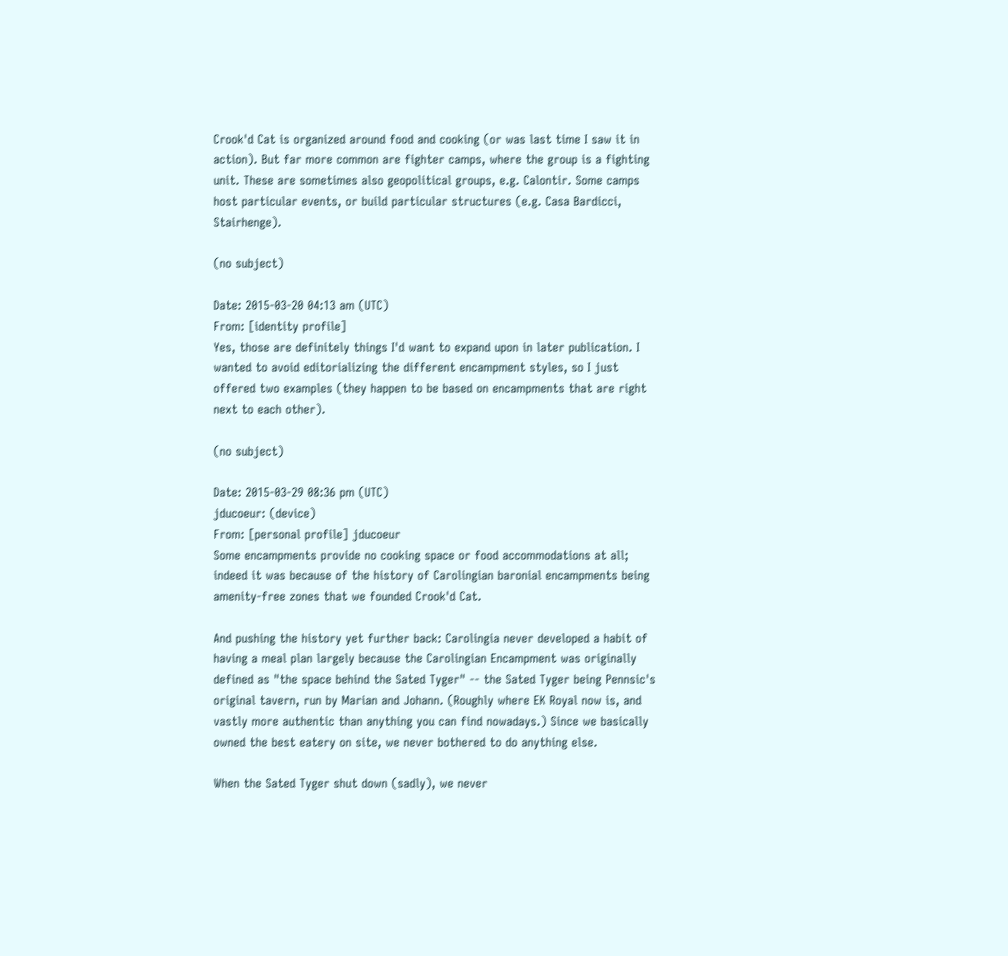Crook'd Cat is organized around food and cooking (or was last time I saw it in action). But far more common are fighter camps, where the group is a fighting unit. These are sometimes also geopolitical groups, e.g. Calontir. Some camps host particular events, or build particular structures (e.g. Casa Bardicci, Stairhenge).

(no subject)

Date: 2015-03-20 04:13 am (UTC)
From: [identity profile]
Yes, those are definitely things I'd want to expand upon in later publication. I wanted to avoid editorializing the different encampment styles, so I just offered two examples (they happen to be based on encampments that are right next to each other).

(no subject)

Date: 2015-03-29 08:36 pm (UTC)
jducoeur: (device)
From: [personal profile] jducoeur
Some encampments provide no cooking space or food accommodations at all; indeed it was because of the history of Carolingian baronial encampments being amenity-free zones that we founded Crook'd Cat.

And pushing the history yet further back: Carolingia never developed a habit of having a meal plan largely because the Carolingian Encampment was originally defined as "the space behind the Sated Tyger" -- the Sated Tyger being Pennsic's original tavern, run by Marian and Johann. (Roughly where EK Royal now is, and vastly more authentic than anything you can find nowadays.) Since we basically owned the best eatery on site, we never bothered to do anything else.

When the Sated Tyger shut down (sadly), we never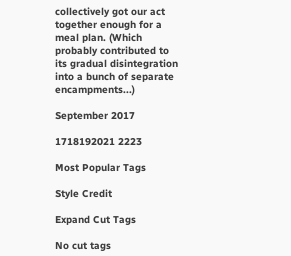collectively got our act together enough for a meal plan. (Which probably contributed to its gradual disintegration into a bunch of separate encampments...)

September 2017

1718192021 2223

Most Popular Tags

Style Credit

Expand Cut Tags

No cut tags